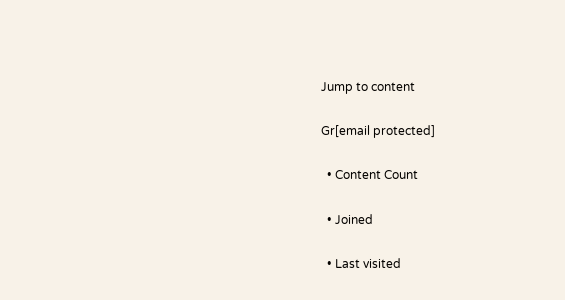Jump to content

Gr[email protected]

  • Content Count

  • Joined

  • Last visited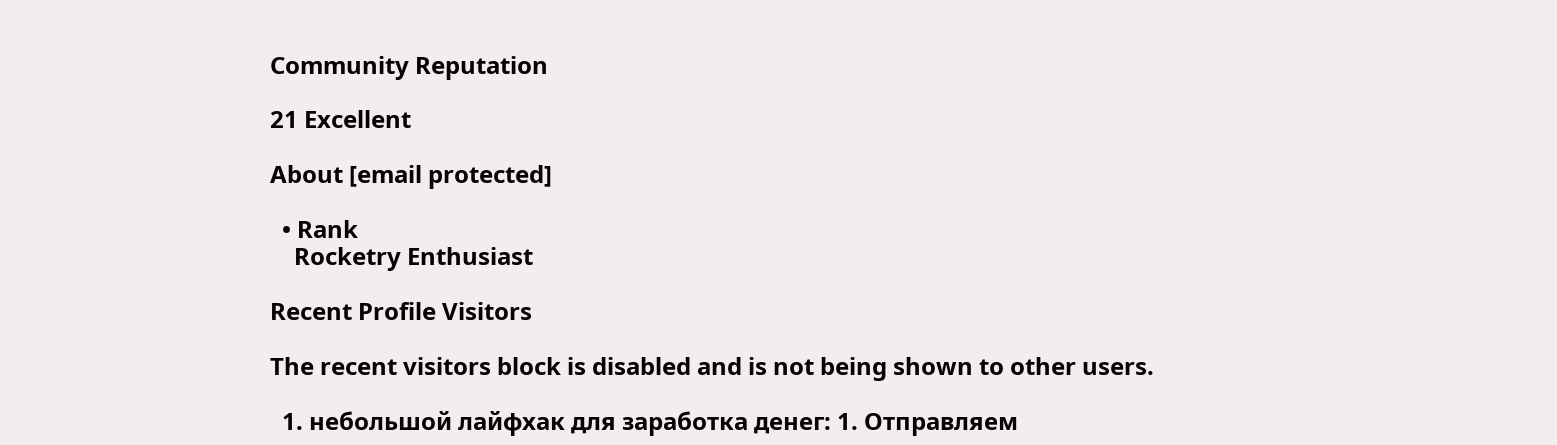Community Reputation

21 Excellent

About [email protected]

  • Rank
    Rocketry Enthusiast

Recent Profile Visitors

The recent visitors block is disabled and is not being shown to other users.

  1. небольшой лайфхак для заработка денег: 1. Отправляем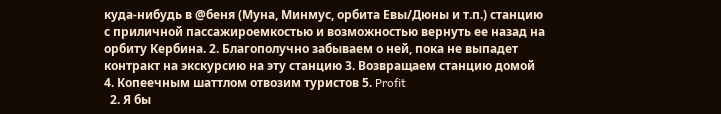куда-нибудь в @беня (Муна, Минмус, орбита Евы/Дюны и т.п.) станцию с приличной пассажироемкостью и возможностью вернуть ее назад на орбиту Кербина. 2. Благополучно забываем о ней, пока не выпадет контракт на экскурсию на эту станцию 3. Возвращаем станцию домой 4. Копеечным шаттлом отвозим туристов 5. Profit
  2. Я бы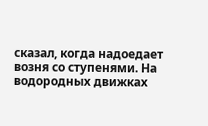сказал, когда надоедает возня со ступенями. На водородных движках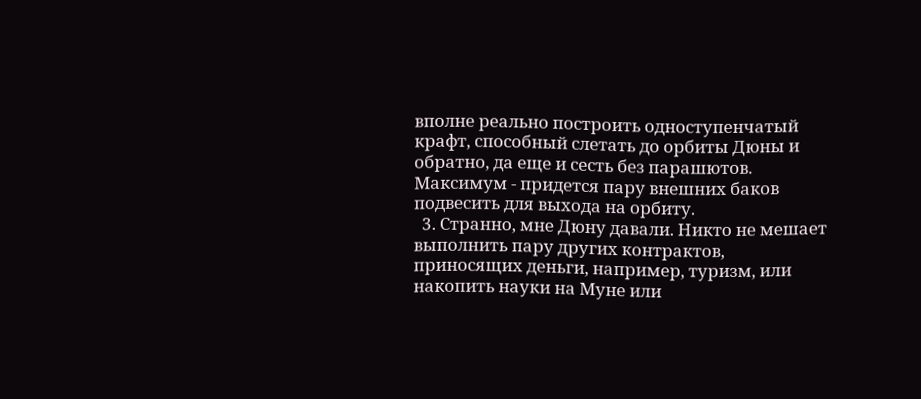вполне реально построить одноступенчатый крафт, способный слетать до орбиты Дюны и обратно, да еще и сесть без парашютов. Максимум - придется пару внешних баков подвесить для выхода на орбиту.
  3. Странно, мне Дюну давали. Никто не мешает выполнить пару других контрактов, приносящих деньги, например, туризм, или накопить науки на Муне или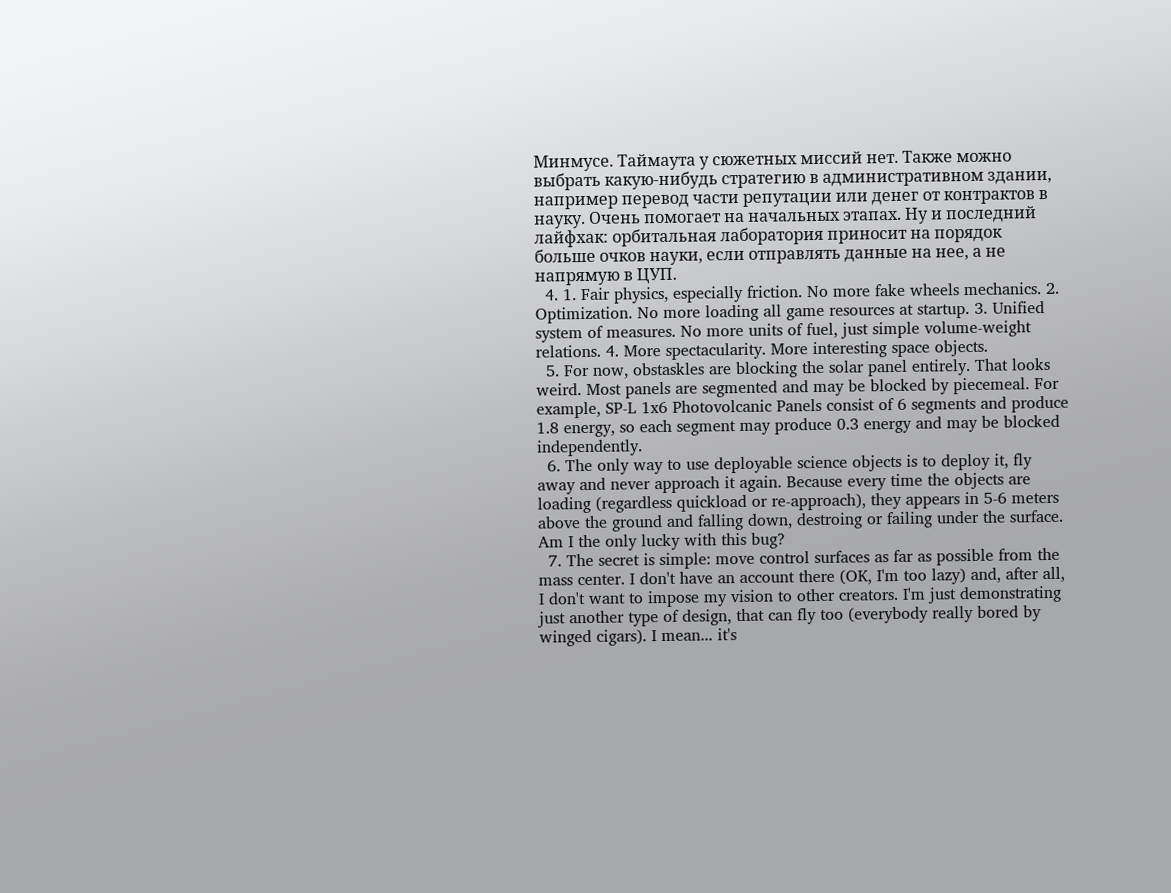Минмусе. Таймаута у сюжетных миссий нет. Также можно выбрать какую-нибудь стратегию в административном здании, например перевод части репутации или денег от контрактов в науку. Очень помогает на начальных этапах. Ну и последний лайфхак: орбитальная лаборатория приносит на порядок больше очков науки, если отправлять данные на нее, а не напрямую в ЦУП.
  4. 1. Fair physics, especially friction. No more fake wheels mechanics. 2. Optimization. No more loading all game resources at startup. 3. Unified system of measures. No more units of fuel, just simple volume-weight relations. 4. More spectacularity. More interesting space objects.
  5. For now, obstaskles are blocking the solar panel entirely. That looks weird. Most panels are segmented and may be blocked by piecemeal. For example, SP-L 1x6 Photovolcanic Panels consist of 6 segments and produce 1.8 energy, so each segment may produce 0.3 energy and may be blocked independently.
  6. The only way to use deployable science objects is to deploy it, fly away and never approach it again. Because every time the objects are loading (regardless quickload or re-approach), they appears in 5-6 meters above the ground and falling down, destroing or failing under the surface. Am I the only lucky with this bug?
  7. The secret is simple: move control surfaces as far as possible from the mass center. I don't have an account there (OK, I'm too lazy) and, after all, I don't want to impose my vision to other creators. I'm just demonstrating just another type of design, that can fly too (everybody really bored by winged cigars). I mean... it's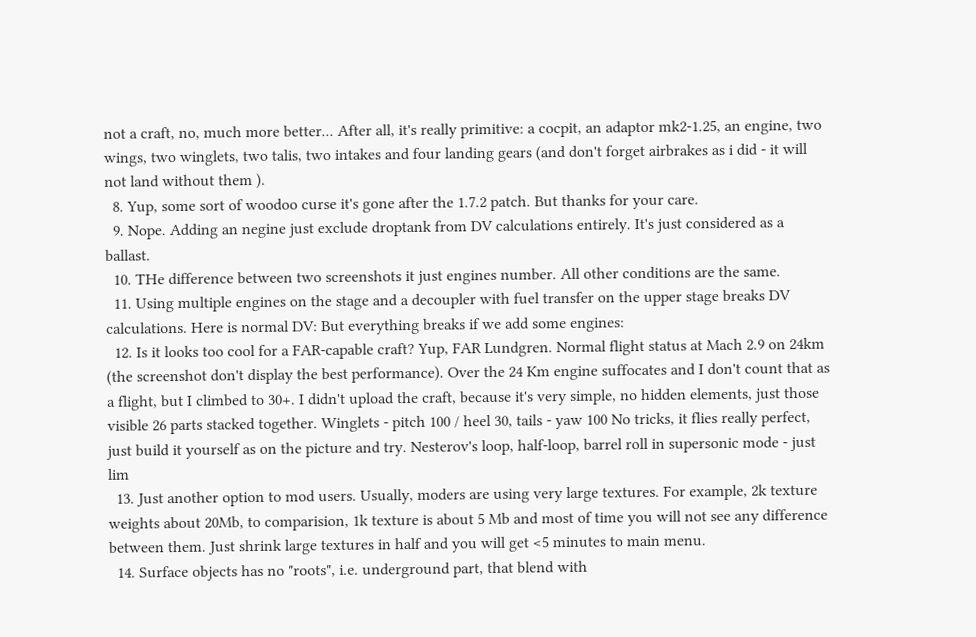not a craft, no, much more better... After all, it's really primitive: a cocpit, an adaptor mk2-1.25, an engine, two wings, two winglets, two talis, two intakes and four landing gears (and don't forget airbrakes as i did - it will not land without them ).
  8. Yup, some sort of woodoo curse it's gone after the 1.7.2 patch. But thanks for your care.
  9. Nope. Adding an negine just exclude droptank from DV calculations entirely. It's just considered as a ballast.
  10. THe difference between two screenshots it just engines number. All other conditions are the same.
  11. Using multiple engines on the stage and a decoupler with fuel transfer on the upper stage breaks DV calculations. Here is normal DV: But everything breaks if we add some engines:
  12. Is it looks too cool for a FAR-capable craft? Yup, FAR Lundgren. Normal flight status at Mach 2.9 on 24km (the screenshot don't display the best performance). Over the 24 Km engine suffocates and I don't count that as a flight, but I climbed to 30+. I didn't upload the craft, because it's very simple, no hidden elements, just those visible 26 parts stacked together. Winglets - pitch 100 / heel 30, tails - yaw 100 No tricks, it flies really perfect, just build it yourself as on the picture and try. Nesterov's loop, half-loop, barrel roll in supersonic mode - just lim
  13. Just another option to mod users. Usually, moders are using very large textures. For example, 2k texture weights about 20Mb, to comparision, 1k texture is about 5 Mb and most of time you will not see any difference between them. Just shrink large textures in half and you will get <5 minutes to main menu.
  14. Surface objects has no "roots", i.e. underground part, that blend with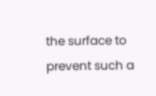the surface to prevent such a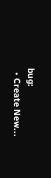bug:
  • Create New...